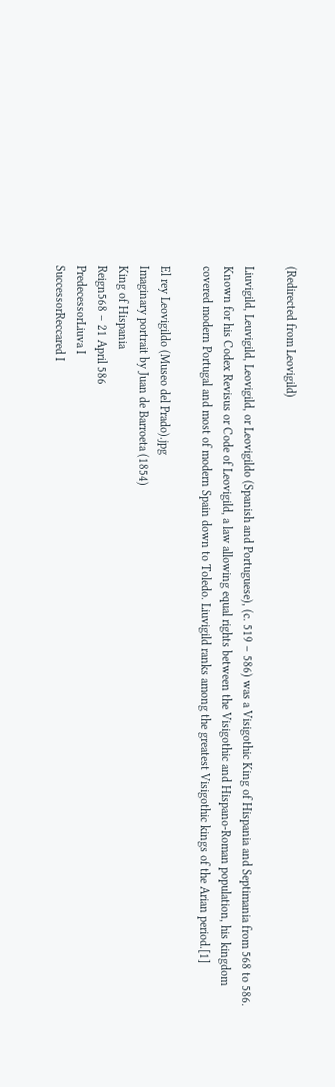(Redirected from Leovigild)

Liuvigild, Leuvigild, Leovigild, or Leovigildo (Spanish and Portuguese), (c. 519 – 586) was a Visigothic King of Hispania and Septimania from 568 to 586. Known for his Codex Revisus or Code of Leovigild, a law allowing equal rights between the Visigothic and Hispano-Roman population, his kingdom covered modern Portugal and most of modern Spain down to Toledo. Liuvigild ranks among the greatest Visigothic kings of the Arian period.[1]

El rey Leovigildo (Museo del Prado).jpg
Imaginary portrait by Juan de Barroeta (1854)
King of Hispania
Reign568 – 21 April 586
PredecessorLiuva I
SuccessorReccared I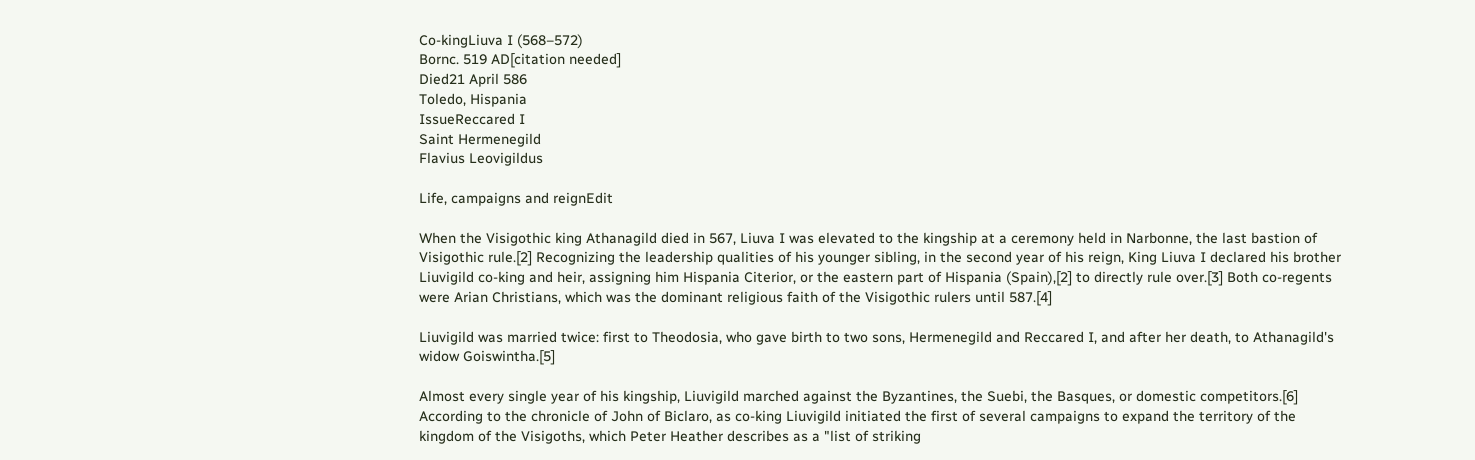Co-kingLiuva I (568–572)
Bornc. 519 AD[citation needed]
Died21 April 586
Toledo, Hispania
IssueReccared I
Saint Hermenegild
Flavius Leovigildus

Life, campaigns and reignEdit

When the Visigothic king Athanagild died in 567, Liuva I was elevated to the kingship at a ceremony held in Narbonne, the last bastion of Visigothic rule.[2] Recognizing the leadership qualities of his younger sibling, in the second year of his reign, King Liuva I declared his brother Liuvigild co-king and heir, assigning him Hispania Citerior, or the eastern part of Hispania (Spain),[2] to directly rule over.[3] Both co-regents were Arian Christians, which was the dominant religious faith of the Visigothic rulers until 587.[4]

Liuvigild was married twice: first to Theodosia, who gave birth to two sons, Hermenegild and Reccared I, and after her death, to Athanagild's widow Goiswintha.[5]

Almost every single year of his kingship, Liuvigild marched against the Byzantines, the Suebi, the Basques, or domestic competitors.[6] According to the chronicle of John of Biclaro, as co-king Liuvigild initiated the first of several campaigns to expand the territory of the kingdom of the Visigoths, which Peter Heather describes as a "list of striking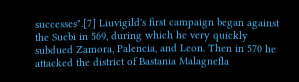successes".[7] Liuvigild's first campaign began against the Suebi in 569, during which he very quickly subdued Zamora, Palencia, and Leon. Then in 570 he attacked the district of Bastania Malagnefla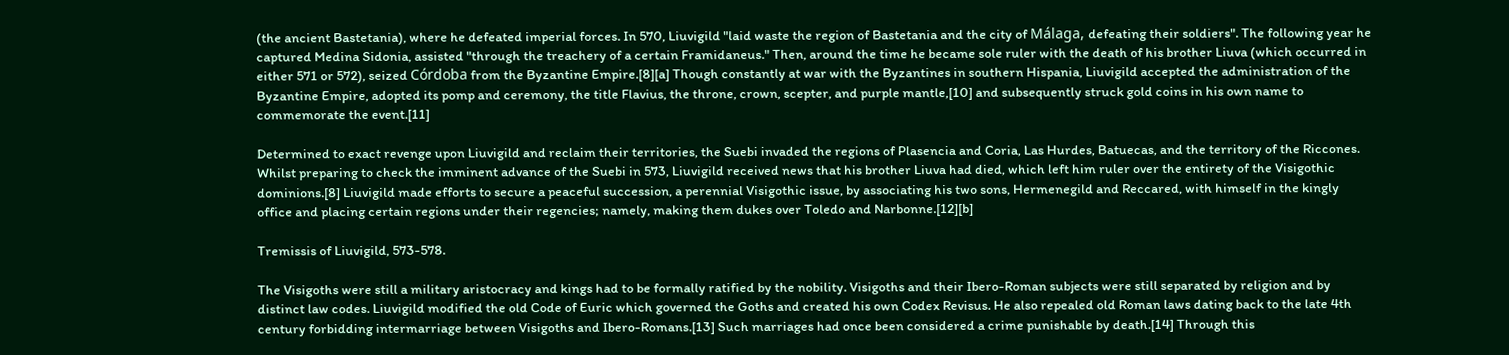(the ancient Bastetania), where he defeated imperial forces. In 570, Liuvigild "laid waste the region of Bastetania and the city of Málaga, defeating their soldiers". The following year he captured Medina Sidonia, assisted "through the treachery of a certain Framidaneus." Then, around the time he became sole ruler with the death of his brother Liuva (which occurred in either 571 or 572), seized Córdoba from the Byzantine Empire.[8][a] Though constantly at war with the Byzantines in southern Hispania, Liuvigild accepted the administration of the Byzantine Empire, adopted its pomp and ceremony, the title Flavius, the throne, crown, scepter, and purple mantle,[10] and subsequently struck gold coins in his own name to commemorate the event.[11]

Determined to exact revenge upon Liuvigild and reclaim their territories, the Suebi invaded the regions of Plasencia and Coria, Las Hurdes, Batuecas, and the territory of the Riccones. Whilst preparing to check the imminent advance of the Suebi in 573, Liuvigild received news that his brother Liuva had died, which left him ruler over the entirety of the Visigothic dominions.[8] Liuvigild made efforts to secure a peaceful succession, a perennial Visigothic issue, by associating his two sons, Hermenegild and Reccared, with himself in the kingly office and placing certain regions under their regencies; namely, making them dukes over Toledo and Narbonne.[12][b]

Tremissis of Liuvigild, 573-578.

The Visigoths were still a military aristocracy and kings had to be formally ratified by the nobility. Visigoths and their Ibero-Roman subjects were still separated by religion and by distinct law codes. Liuvigild modified the old Code of Euric which governed the Goths and created his own Codex Revisus. He also repealed old Roman laws dating back to the late 4th century forbidding intermarriage between Visigoths and Ibero-Romans.[13] Such marriages had once been considered a crime punishable by death.[14] Through this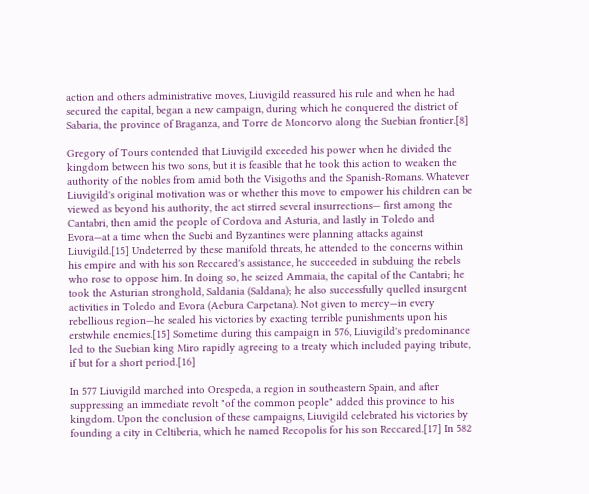action and others administrative moves, Liuvigild reassured his rule and when he had secured the capital, began a new campaign, during which he conquered the district of Sabaria, the province of Braganza, and Torre de Moncorvo along the Suebian frontier.[8]

Gregory of Tours contended that Liuvigild exceeded his power when he divided the kingdom between his two sons, but it is feasible that he took this action to weaken the authority of the nobles from amid both the Visigoths and the Spanish-Romans. Whatever Liuvigild's original motivation was or whether this move to empower his children can be viewed as beyond his authority, the act stirred several insurrections— first among the Cantabri, then amid the people of Cordova and Asturia, and lastly in Toledo and Evora—at a time when the Suebi and Byzantines were planning attacks against Liuvigild.[15] Undeterred by these manifold threats, he attended to the concerns within his empire and with his son Reccared's assistance, he succeeded in subduing the rebels who rose to oppose him. In doing so, he seized Ammaia, the capital of the Cantabri; he took the Asturian stronghold, Saldania (Saldana); he also successfully quelled insurgent activities in Toledo and Evora (Aebura Carpetana). Not given to mercy—in every rebellious region—he sealed his victories by exacting terrible punishments upon his erstwhile enemies.[15] Sometime during this campaign in 576, Liuvigild's predominance led to the Suebian king Miro rapidly agreeing to a treaty which included paying tribute, if but for a short period.[16]

In 577 Liuvigild marched into Orespeda, a region in southeastern Spain, and after suppressing an immediate revolt "of the common people" added this province to his kingdom. Upon the conclusion of these campaigns, Liuvigild celebrated his victories by founding a city in Celtiberia, which he named Recopolis for his son Reccared.[17] In 582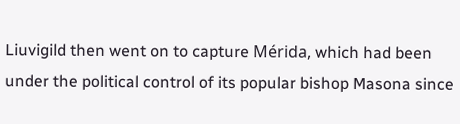Liuvigild then went on to capture Mérida, which had been under the political control of its popular bishop Masona since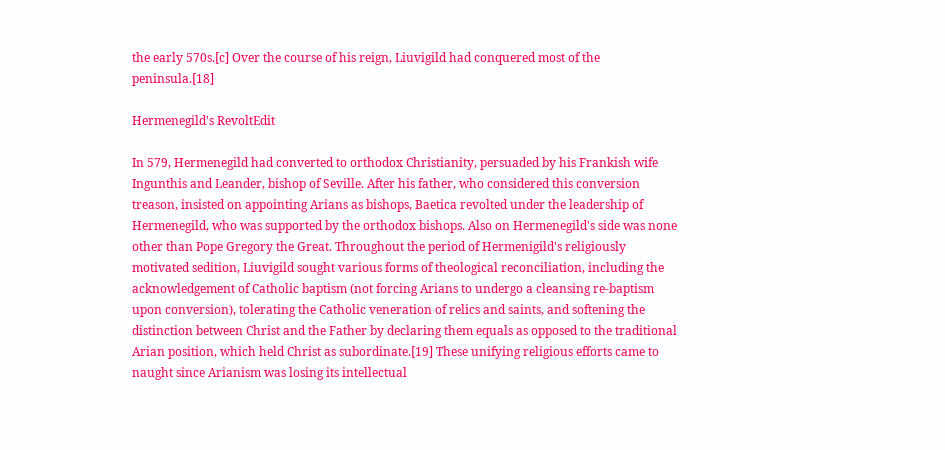the early 570s.[c] Over the course of his reign, Liuvigild had conquered most of the peninsula.[18]

Hermenegild's RevoltEdit

In 579, Hermenegild had converted to orthodox Christianity, persuaded by his Frankish wife Ingunthis and Leander, bishop of Seville. After his father, who considered this conversion treason, insisted on appointing Arians as bishops, Baetica revolted under the leadership of Hermenegild, who was supported by the orthodox bishops. Also on Hermenegild's side was none other than Pope Gregory the Great. Throughout the period of Hermenigild's religiously motivated sedition, Liuvigild sought various forms of theological reconciliation, including the acknowledgement of Catholic baptism (not forcing Arians to undergo a cleansing re-baptism upon conversion), tolerating the Catholic veneration of relics and saints, and softening the distinction between Christ and the Father by declaring them equals as opposed to the traditional Arian position, which held Christ as subordinate.[19] These unifying religious efforts came to naught since Arianism was losing its intellectual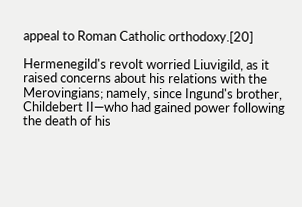appeal to Roman Catholic orthodoxy.[20]

Hermenegild's revolt worried Liuvigild, as it raised concerns about his relations with the Merovingians; namely, since Ingund's brother, Childebert II—who had gained power following the death of his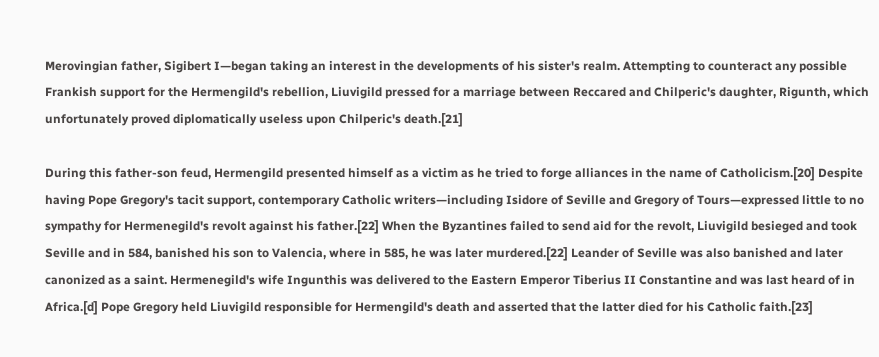Merovingian father, Sigibert I—began taking an interest in the developments of his sister's realm. Attempting to counteract any possible Frankish support for the Hermengild's rebellion, Liuvigild pressed for a marriage between Reccared and Chilperic's daughter, Rigunth, which unfortunately proved diplomatically useless upon Chilperic's death.[21]

During this father-son feud, Hermengild presented himself as a victim as he tried to forge alliances in the name of Catholicism.[20] Despite having Pope Gregory's tacit support, contemporary Catholic writers—including Isidore of Seville and Gregory of Tours—expressed little to no sympathy for Hermenegild's revolt against his father.[22] When the Byzantines failed to send aid for the revolt, Liuvigild besieged and took Seville and in 584, banished his son to Valencia, where in 585, he was later murdered.[22] Leander of Seville was also banished and later canonized as a saint. Hermenegild's wife Ingunthis was delivered to the Eastern Emperor Tiberius II Constantine and was last heard of in Africa.[d] Pope Gregory held Liuvigild responsible for Hermengild's death and asserted that the latter died for his Catholic faith.[23]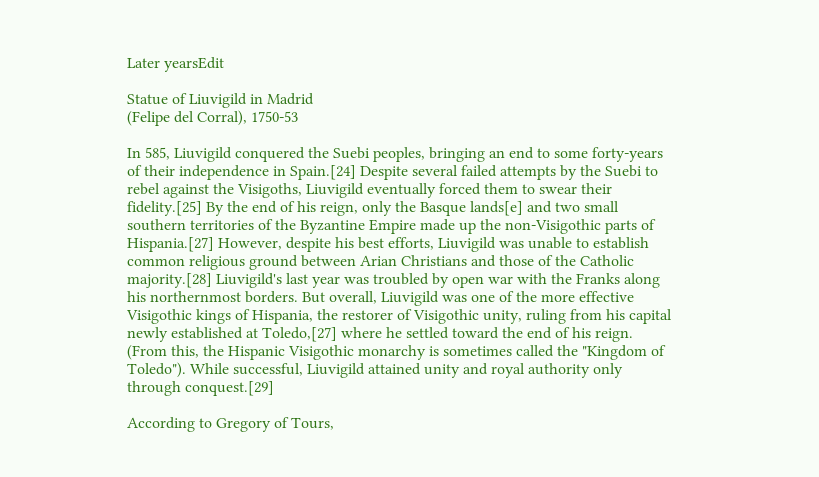Later yearsEdit

Statue of Liuvigild in Madrid
(Felipe del Corral), 1750-53

In 585, Liuvigild conquered the Suebi peoples, bringing an end to some forty-years of their independence in Spain.[24] Despite several failed attempts by the Suebi to rebel against the Visigoths, Liuvigild eventually forced them to swear their fidelity.[25] By the end of his reign, only the Basque lands[e] and two small southern territories of the Byzantine Empire made up the non-Visigothic parts of Hispania.[27] However, despite his best efforts, Liuvigild was unable to establish common religious ground between Arian Christians and those of the Catholic majority.[28] Liuvigild's last year was troubled by open war with the Franks along his northernmost borders. But overall, Liuvigild was one of the more effective Visigothic kings of Hispania, the restorer of Visigothic unity, ruling from his capital newly established at Toledo,[27] where he settled toward the end of his reign. (From this, the Hispanic Visigothic monarchy is sometimes called the "Kingdom of Toledo"). While successful, Liuvigild attained unity and royal authority only through conquest.[29]

According to Gregory of Tours,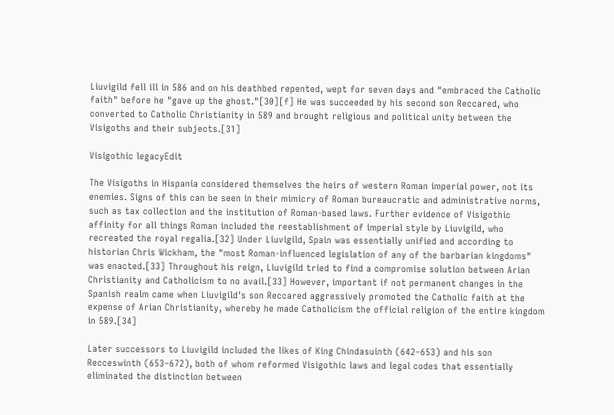Liuvigild fell ill in 586 and on his deathbed repented, wept for seven days and "embraced the Catholic faith" before he "gave up the ghost."[30][f] He was succeeded by his second son Reccared, who converted to Catholic Christianity in 589 and brought religious and political unity between the Visigoths and their subjects.[31]

Visigothic legacyEdit

The Visigoths in Hispania considered themselves the heirs of western Roman imperial power, not its enemies. Signs of this can be seen in their mimicry of Roman bureaucratic and administrative norms, such as tax collection and the institution of Roman-based laws. Further evidence of Visigothic affinity for all things Roman included the reestablishment of imperial style by Liuvigild, who recreated the royal regalia.[32] Under Liuvigild, Spain was essentially unified and according to historian Chris Wickham, the "most Roman-influenced legislation of any of the barbarian kingdoms" was enacted.[33] Throughout his reign, Liuvigild tried to find a compromise solution between Arian Christianity and Catholicism to no avail.[33] However, important if not permanent changes in the Spanish realm came when Liuvigild's son Reccared aggressively promoted the Catholic faith at the expense of Arian Christianity, whereby he made Catholicism the official religion of the entire kingdom in 589.[34]

Later successors to Liuvigild included the likes of King Chindasuinth (642–653) and his son Recceswinth (653–672), both of whom reformed Visigothic laws and legal codes that essentially eliminated the distinction between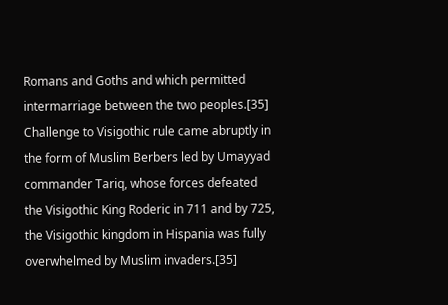Romans and Goths and which permitted intermarriage between the two peoples.[35] Challenge to Visigothic rule came abruptly in the form of Muslim Berbers led by Umayyad commander Tariq, whose forces defeated the Visigothic King Roderic in 711 and by 725, the Visigothic kingdom in Hispania was fully overwhelmed by Muslim invaders.[35]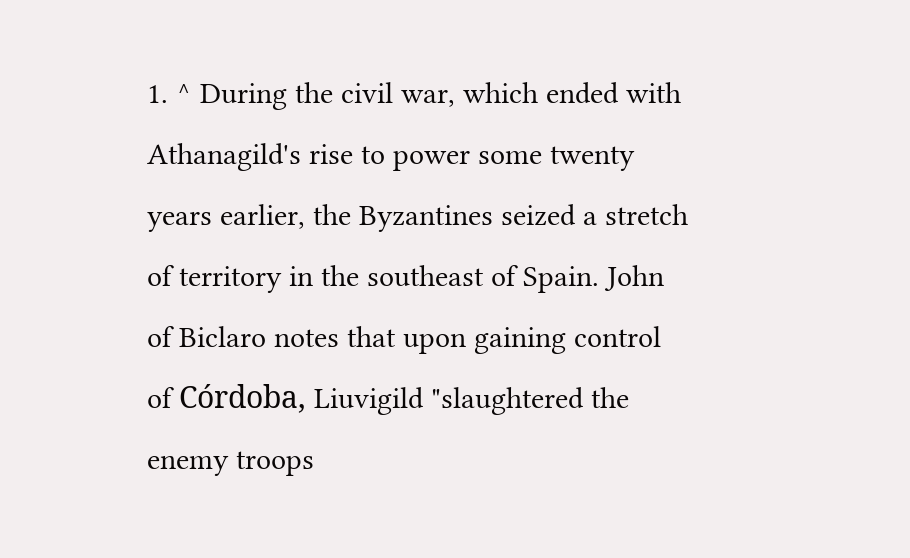1. ^ During the civil war, which ended with Athanagild's rise to power some twenty years earlier, the Byzantines seized a stretch of territory in the southeast of Spain. John of Biclaro notes that upon gaining control of Córdoba, Liuvigild "slaughtered the enemy troops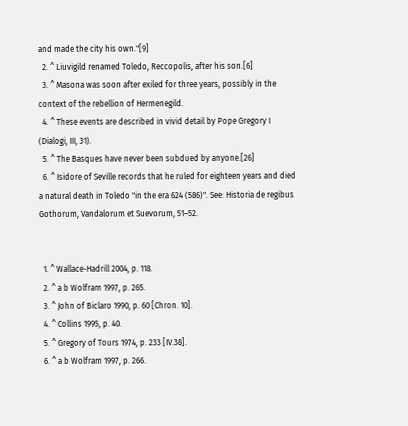and made the city his own."[9]
  2. ^ Liuvigild renamed Toledo, Reccopolis, after his son.[6]
  3. ^ Masona was soon after exiled for three years, possibly in the context of the rebellion of Hermenegild.
  4. ^ These events are described in vivid detail by Pope Gregory I (Dialogi, III, 31).
  5. ^ The Basques have never been subdued by anyone.[26]
  6. ^ Isidore of Seville records that he ruled for eighteen years and died a natural death in Toledo "in the era 624 (586)". See: Historia de regibus Gothorum, Vandalorum et Suevorum, 51–52.


  1. ^ Wallace-Hadrill 2004, p. 118.
  2. ^ a b Wolfram 1997, p. 265.
  3. ^ John of Biclaro 1990, p. 60 [Chron. 10].
  4. ^ Collins 1995, p. 40.
  5. ^ Gregory of Tours 1974, p. 233 [IV.38].
  6. ^ a b Wolfram 1997, p. 266.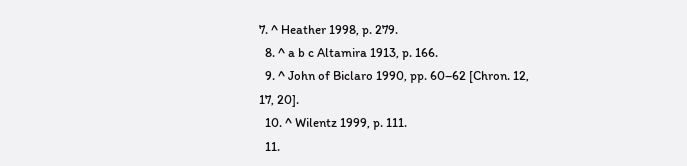7. ^ Heather 1998, p. 279.
  8. ^ a b c Altamira 1913, p. 166.
  9. ^ John of Biclaro 1990, pp. 60–62 [Chron. 12, 17, 20].
  10. ^ Wilentz 1999, p. 111.
  11.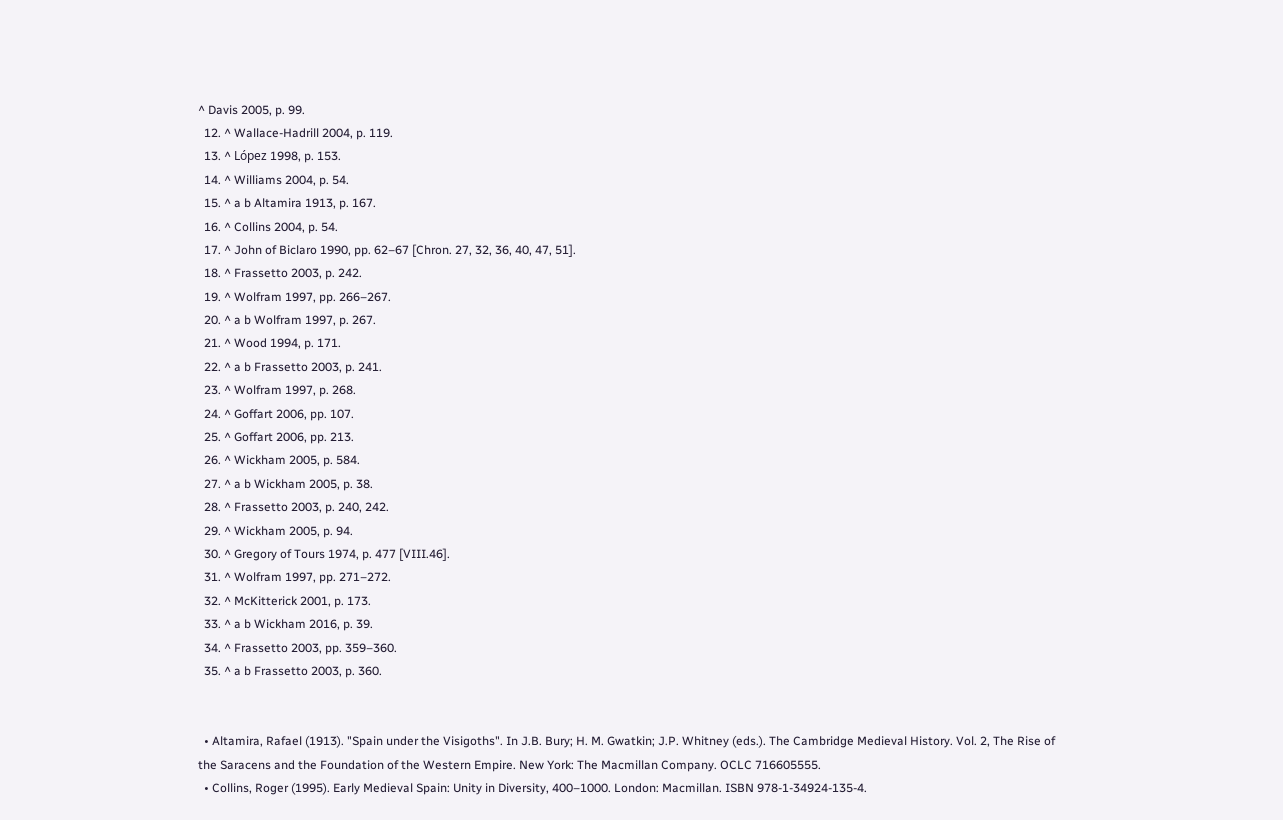^ Davis 2005, p. 99.
  12. ^ Wallace-Hadrill 2004, p. 119.
  13. ^ López 1998, p. 153.
  14. ^ Williams 2004, p. 54.
  15. ^ a b Altamira 1913, p. 167.
  16. ^ Collins 2004, p. 54.
  17. ^ John of Biclaro 1990, pp. 62–67 [Chron. 27, 32, 36, 40, 47, 51].
  18. ^ Frassetto 2003, p. 242.
  19. ^ Wolfram 1997, pp. 266–267.
  20. ^ a b Wolfram 1997, p. 267.
  21. ^ Wood 1994, p. 171.
  22. ^ a b Frassetto 2003, p. 241.
  23. ^ Wolfram 1997, p. 268.
  24. ^ Goffart 2006, pp. 107.
  25. ^ Goffart 2006, pp. 213.
  26. ^ Wickham 2005, p. 584.
  27. ^ a b Wickham 2005, p. 38.
  28. ^ Frassetto 2003, p. 240, 242.
  29. ^ Wickham 2005, p. 94.
  30. ^ Gregory of Tours 1974, p. 477 [VIII.46].
  31. ^ Wolfram 1997, pp. 271–272.
  32. ^ McKitterick 2001, p. 173.
  33. ^ a b Wickham 2016, p. 39.
  34. ^ Frassetto 2003, pp. 359–360.
  35. ^ a b Frassetto 2003, p. 360.


  • Altamira, Rafael (1913). "Spain under the Visigoths". In J.B. Bury; H. M. Gwatkin; J.P. Whitney (eds.). The Cambridge Medieval History. Vol. 2, The Rise of the Saracens and the Foundation of the Western Empire. New York: The Macmillan Company. OCLC 716605555.
  • Collins, Roger (1995). Early Medieval Spain: Unity in Diversity, 400–1000. London: Macmillan. ISBN 978-1-34924-135-4.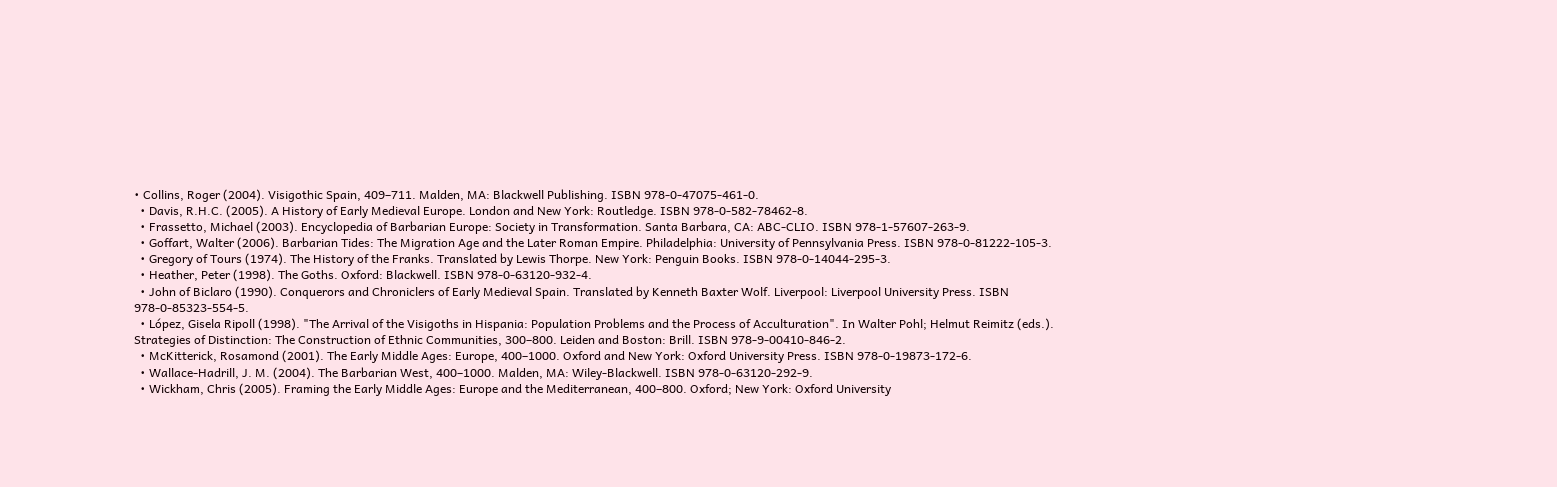• Collins, Roger (2004). Visigothic Spain, 409–711. Malden, MA: Blackwell Publishing. ISBN 978-0-47075-461-0.
  • Davis, R.H.C. (2005). A History of Early Medieval Europe. London and New York: Routledge. ISBN 978-0-582-78462-8.
  • Frassetto, Michael (2003). Encyclopedia of Barbarian Europe: Society in Transformation. Santa Barbara, CA: ABC-CLIO. ISBN 978-1-57607-263-9.
  • Goffart, Walter (2006). Barbarian Tides: The Migration Age and the Later Roman Empire. Philadelphia: University of Pennsylvania Press. ISBN 978-0-81222-105-3.
  • Gregory of Tours (1974). The History of the Franks. Translated by Lewis Thorpe. New York: Penguin Books. ISBN 978-0-14044-295-3.
  • Heather, Peter (1998). The Goths. Oxford: Blackwell. ISBN 978-0-63120-932-4.
  • John of Biclaro (1990). Conquerors and Chroniclers of Early Medieval Spain. Translated by Kenneth Baxter Wolf. Liverpool: Liverpool University Press. ISBN 978-0-85323-554-5.
  • López, Gisela Ripoll (1998). "The Arrival of the Visigoths in Hispania: Population Problems and the Process of Acculturation". In Walter Pohl; Helmut Reimitz (eds.). Strategies of Distinction: The Construction of Ethnic Communities, 300–800. Leiden and Boston: Brill. ISBN 978-9-00410-846-2.
  • McKitterick, Rosamond (2001). The Early Middle Ages: Europe, 400–1000. Oxford and New York: Oxford University Press. ISBN 978-0-19873-172-6.
  • Wallace-Hadrill, J. M. (2004). The Barbarian West, 400–1000. Malden, MA: Wiley-Blackwell. ISBN 978-0-63120-292-9.
  • Wickham, Chris (2005). Framing the Early Middle Ages: Europe and the Mediterranean, 400–800. Oxford; New York: Oxford University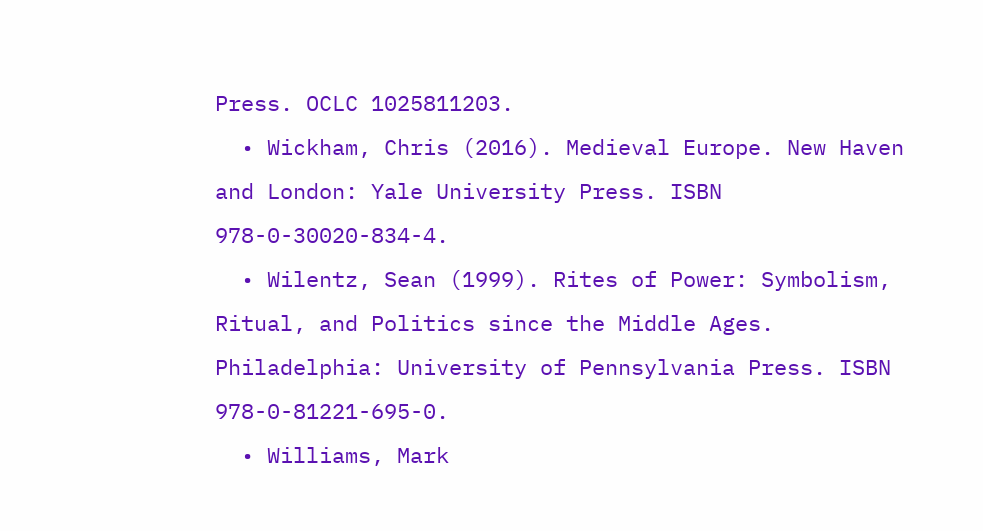Press. OCLC 1025811203.
  • Wickham, Chris (2016). Medieval Europe. New Haven and London: Yale University Press. ISBN 978-0-30020-834-4.
  • Wilentz, Sean (1999). Rites of Power: Symbolism, Ritual, and Politics since the Middle Ages. Philadelphia: University of Pennsylvania Press. ISBN 978-0-81221-695-0.
  • Williams, Mark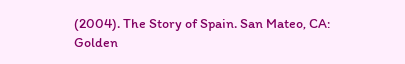(2004). The Story of Spain. San Mateo, CA: Golden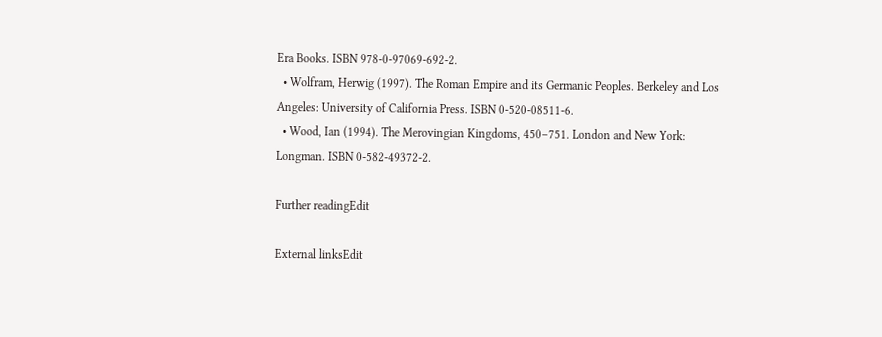Era Books. ISBN 978-0-97069-692-2.
  • Wolfram, Herwig (1997). The Roman Empire and its Germanic Peoples. Berkeley and Los Angeles: University of California Press. ISBN 0-520-08511-6.
  • Wood, Ian (1994). The Merovingian Kingdoms, 450–751. London and New York: Longman. ISBN 0-582-49372-2.

Further readingEdit

External linksEdit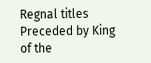Regnal titles
Preceded by King of the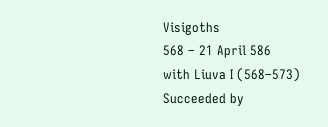Visigoths
568 – 21 April 586
with Liuva I (568–573)
Succeeded by